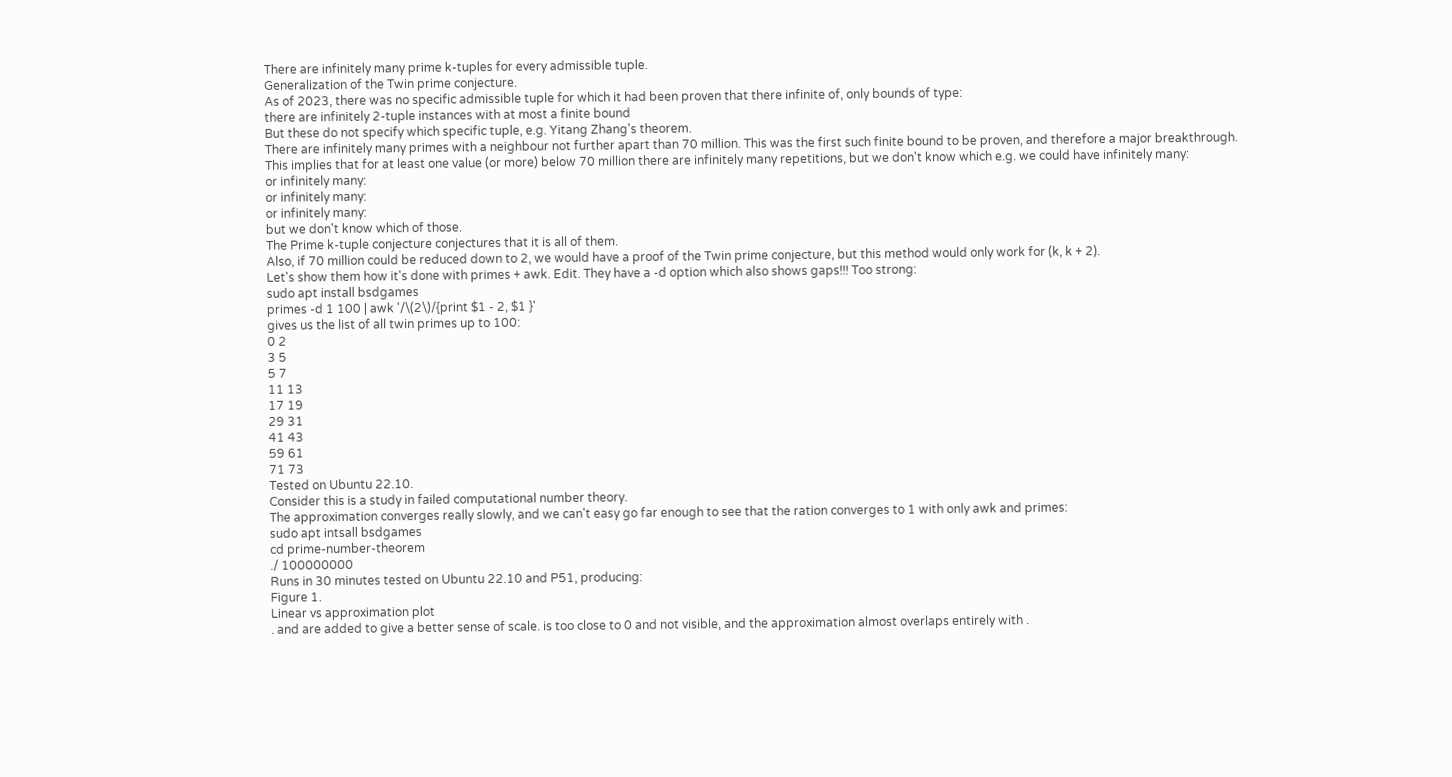There are infinitely many prime k-tuples for every admissible tuple.
Generalization of the Twin prime conjecture.
As of 2023, there was no specific admissible tuple for which it had been proven that there infinite of, only bounds of type:
there are infinitely 2-tuple instances with at most a finite bound
But these do not specify which specific tuple, e.g. Yitang Zhang's theorem.
There are infinitely many primes with a neighbour not further apart than 70 million. This was the first such finite bound to be proven, and therefore a major breakthrough.
This implies that for at least one value (or more) below 70 million there are infinitely many repetitions, but we don't know which e.g. we could have infinitely many:
or infinitely many:
or infinitely many:
or infinitely many:
but we don't know which of those.
The Prime k-tuple conjecture conjectures that it is all of them.
Also, if 70 million could be reduced down to 2, we would have a proof of the Twin prime conjecture, but this method would only work for (k, k + 2).
Let's show them how it's done with primes + awk. Edit. They have a -d option which also shows gaps!!! Too strong:
sudo apt install bsdgames
primes -d 1 100 | awk '/\(2\)/{print $1 - 2, $1 }'
gives us the list of all twin primes up to 100:
0 2
3 5
5 7
11 13
17 19
29 31
41 43
59 61
71 73
Tested on Ubuntu 22.10.
Consider this is a study in failed computational number theory.
The approximation converges really slowly, and we can't easy go far enough to see that the ration converges to 1 with only awk and primes:
sudo apt intsall bsdgames
cd prime-number-theorem
./ 100000000
Runs in 30 minutes tested on Ubuntu 22.10 and P51, producing:
Figure 1.
Linear vs approximation plot
. and are added to give a better sense of scale. is too close to 0 and not visible, and the approximation almost overlaps entirely with .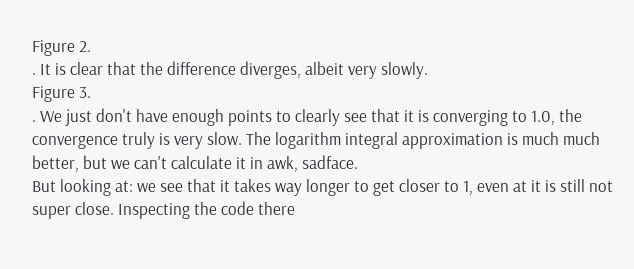Figure 2.
. It is clear that the difference diverges, albeit very slowly.
Figure 3.
. We just don't have enough points to clearly see that it is converging to 1.0, the convergence truly is very slow. The logarithm integral approximation is much much better, but we can't calculate it in awk, sadface.
But looking at: we see that it takes way longer to get closer to 1, even at it is still not super close. Inspecting the code there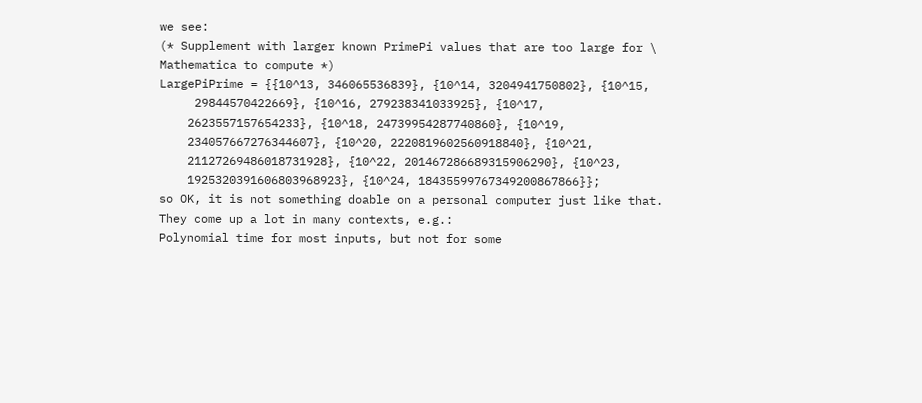we see:
(* Supplement with larger known PrimePi values that are too large for \
Mathematica to compute *)
LargePiPrime = {{10^13, 346065536839}, {10^14, 3204941750802}, {10^15,
     29844570422669}, {10^16, 279238341033925}, {10^17,
    2623557157654233}, {10^18, 24739954287740860}, {10^19,
    234057667276344607}, {10^20, 2220819602560918840}, {10^21,
    21127269486018731928}, {10^22, 201467286689315906290}, {10^23,
    1925320391606803968923}, {10^24, 18435599767349200867866}};
so OK, it is not something doable on a personal computer just like that.
They come up a lot in many contexts, e.g.:
Polynomial time for most inputs, but not for some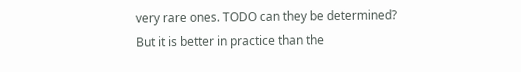very rare ones. TODO can they be determined?
But it is better in practice than the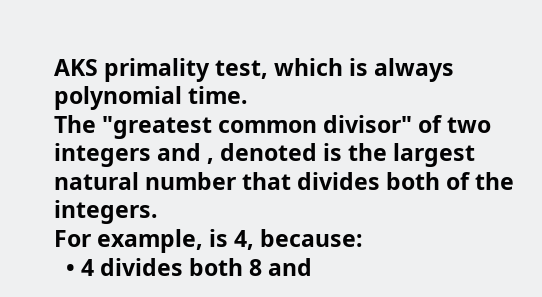AKS primality test, which is always polynomial time.
The "greatest common divisor" of two integers and , denoted is the largest natural number that divides both of the integers.
For example, is 4, because:
  • 4 divides both 8 and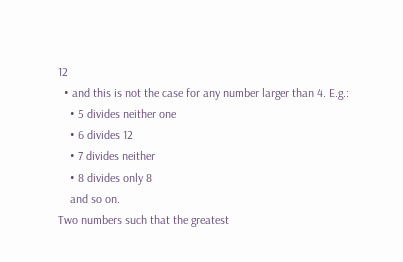12
  • and this is not the case for any number larger than 4. E.g.:
    • 5 divides neither one
    • 6 divides 12
    • 7 divides neither
    • 8 divides only 8
    and so on.
Two numbers such that the greatest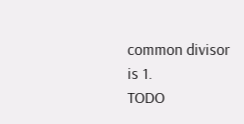common divisor is 1.
TODO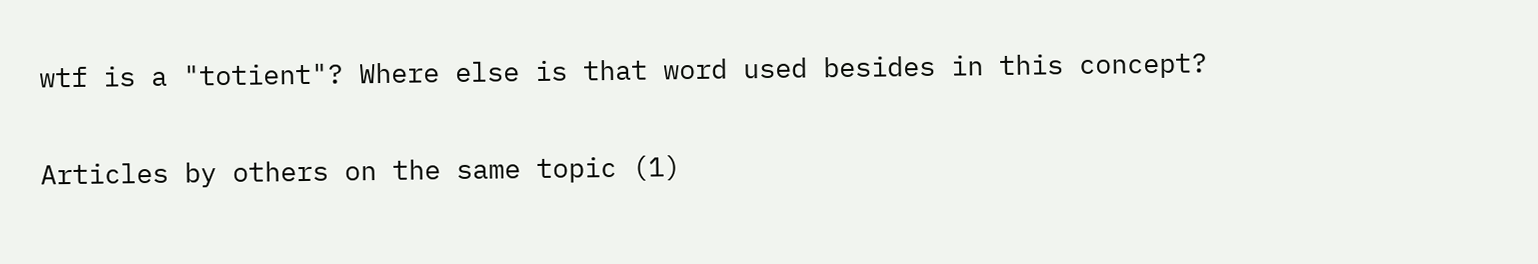wtf is a "totient"? Where else is that word used besides in this concept?

Articles by others on the same topic (1)